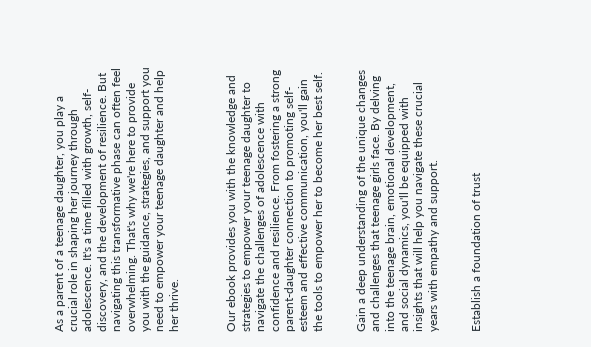As a parent of a teenage daughter, you play a crucial role in shaping her journey through adolescence. It's a time filled with growth, self-discovery, and the development of resilience. But navigating this transformative phase can often feel overwhelming. That's why we're here to provide you with the guidance, strategies, and support you need to empower your teenage daughter and help her thrive.



Our ebook provides you with the knowledge and strategies to empower your teenage daughter to navigate the challenges of adolescence with confidence and resilience. From fostering a strong parent-daughter connection to promoting self-esteem and effective communication, you'll gain the tools to empower her to become her best self.


Gain a deep understanding of the unique changes and challenges that teenage girls face. By delving into the teenage brain, emotional development, and social dynamics, you'll be equipped with insights that will help you navigate these crucial years with empathy and support.


Establish a foundation of trust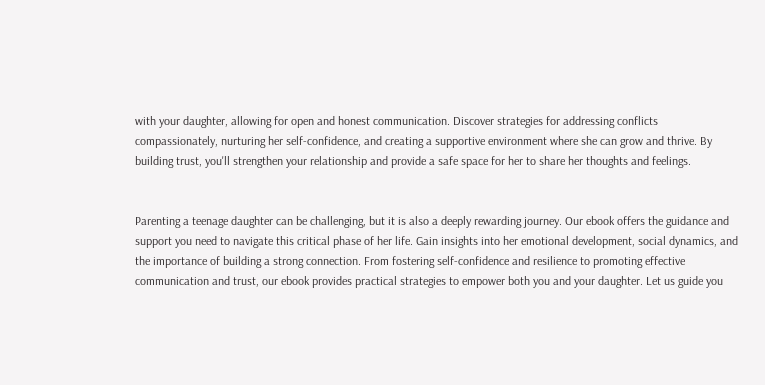with your daughter, allowing for open and honest communication. Discover strategies for addressing conflicts compassionately, nurturing her self-confidence, and creating a supportive environment where she can grow and thrive. By building trust, you'll strengthen your relationship and provide a safe space for her to share her thoughts and feelings.


Parenting a teenage daughter can be challenging, but it is also a deeply rewarding journey. Our ebook offers the guidance and support you need to navigate this critical phase of her life. Gain insights into her emotional development, social dynamics, and the importance of building a strong connection. From fostering self-confidence and resilience to promoting effective communication and trust, our ebook provides practical strategies to empower both you and your daughter. Let us guide you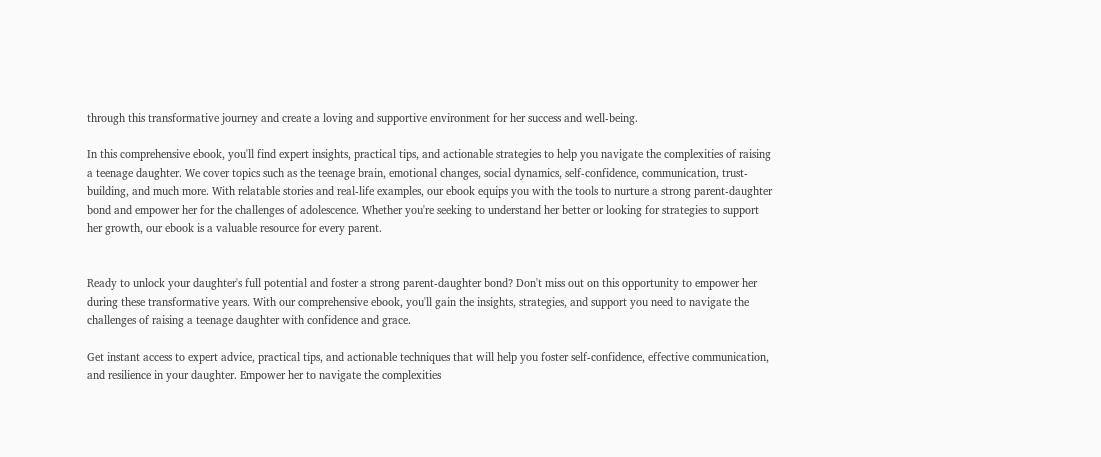through this transformative journey and create a loving and supportive environment for her success and well-being.

In this comprehensive ebook, you'll find expert insights, practical tips, and actionable strategies to help you navigate the complexities of raising a teenage daughter. We cover topics such as the teenage brain, emotional changes, social dynamics, self-confidence, communication, trust-building, and much more. With relatable stories and real-life examples, our ebook equips you with the tools to nurture a strong parent-daughter bond and empower her for the challenges of adolescence. Whether you're seeking to understand her better or looking for strategies to support her growth, our ebook is a valuable resource for every parent.


Ready to unlock your daughter's full potential and foster a strong parent-daughter bond? Don't miss out on this opportunity to empower her during these transformative years. With our comprehensive ebook, you'll gain the insights, strategies, and support you need to navigate the challenges of raising a teenage daughter with confidence and grace.

Get instant access to expert advice, practical tips, and actionable techniques that will help you foster self-confidence, effective communication, and resilience in your daughter. Empower her to navigate the complexities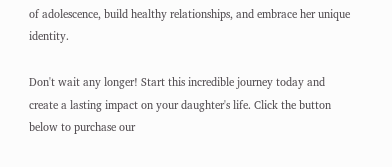of adolescence, build healthy relationships, and embrace her unique identity.

Don't wait any longer! Start this incredible journey today and create a lasting impact on your daughter's life. Click the button below to purchase our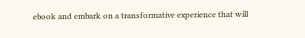ebook and embark on a transformative experience that will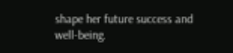shape her future success and well-being.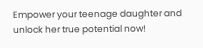Empower your teenage daughter and unlock her true potential now!